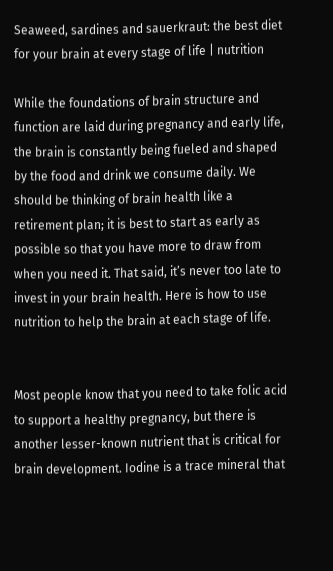Seaweed, sardines and sauerkraut: the best diet for your brain at every stage of life | nutrition

While the foundations of brain structure and function are laid during pregnancy and early life, the brain is constantly being fueled and shaped by the food and drink we consume daily. We should be thinking of brain health like a retirement plan; it is best to start as early as possible so that you have more to draw from when you need it. That said, it’s never too late to invest in your brain health. Here is how to use nutrition to help the brain at each stage of life.


Most people know that you need to take folic acid to support a healthy pregnancy, but there is another lesser-known nutrient that is critical for brain development. Iodine is a trace mineral that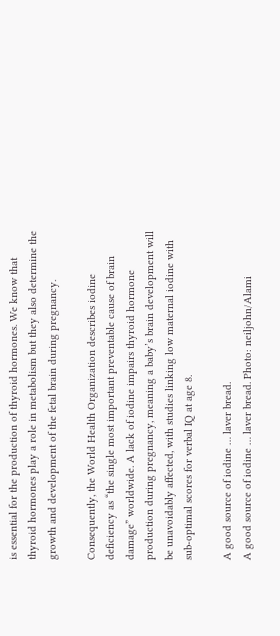is essential for the production of thyroid hormones. We know that thyroid hormones play a role in metabolism but they also determine the growth and development of the fetal brain during pregnancy.

Consequently, the World Health Organization describes iodine deficiency as “the single most important preventable cause of brain damage” worldwide. A lack of iodine impairs thyroid hormone production during pregnancy, meaning a baby’s brain development will be unavoidably affected, with studies linking low maternal iodine with sub-optimal scores for verbal IQ at age 8.

A good source of iodine … laver bread.
A good source of iodine … laver bread. Photo: neiljohn/Alami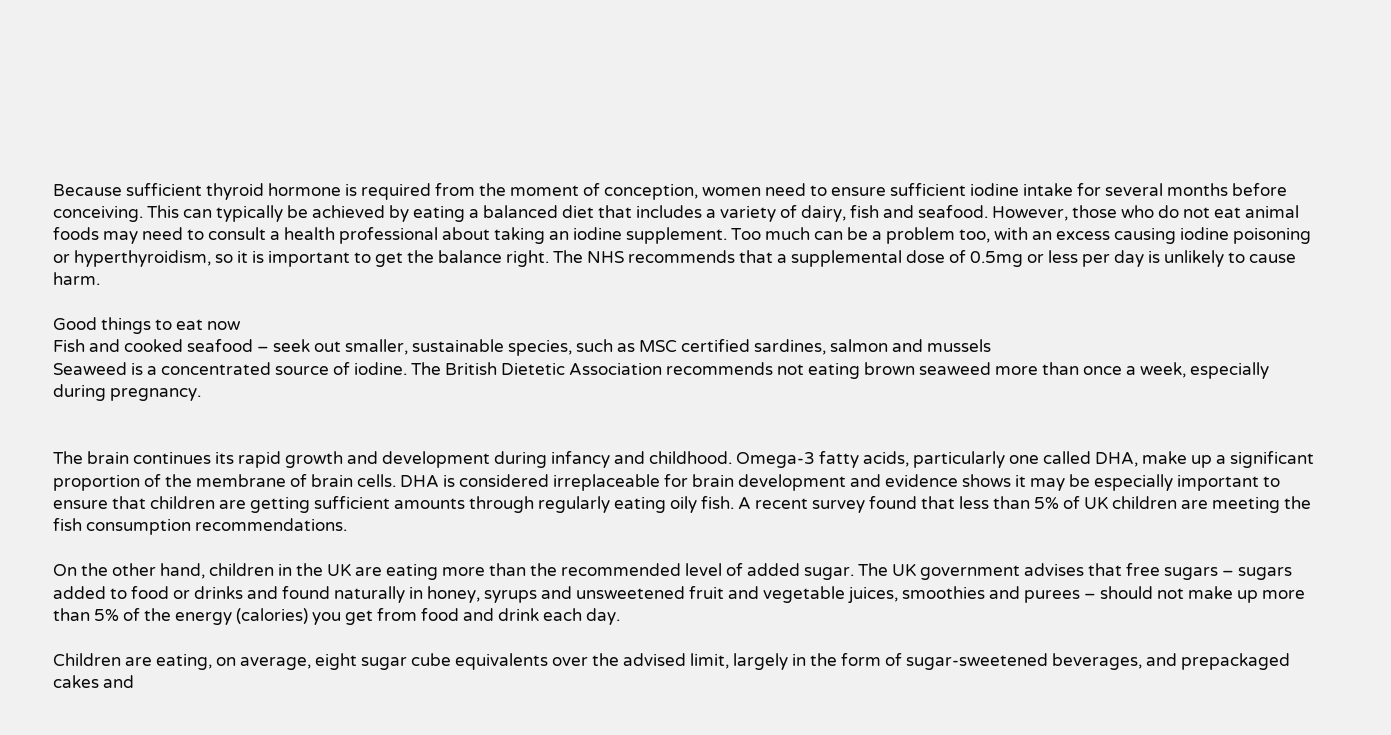Because sufficient thyroid hormone is required from the moment of conception, women need to ensure sufficient iodine intake for several months before conceiving. This can typically be achieved by eating a balanced diet that includes a variety of dairy, fish and seafood. However, those who do not eat animal foods may need to consult a health professional about taking an iodine supplement. Too much can be a problem too, with an excess causing iodine poisoning or hyperthyroidism, so it is important to get the balance right. The NHS recommends that a supplemental dose of 0.5mg or less per day is unlikely to cause harm.

Good things to eat now
Fish and cooked seafood – seek out smaller, sustainable species, such as MSC certified sardines, salmon and mussels
Seaweed is a concentrated source of iodine. The British Dietetic Association recommends not eating brown seaweed more than once a week, especially during pregnancy.


The brain continues its rapid growth and development during infancy and childhood. Omega-3 fatty acids, particularly one called DHA, make up a significant proportion of the membrane of brain cells. DHA is considered irreplaceable for brain development and evidence shows it may be especially important to ensure that children are getting sufficient amounts through regularly eating oily fish. A recent survey found that less than 5% of UK children are meeting the fish consumption recommendations.

On the other hand, children in the UK are eating more than the recommended level of added sugar. The UK government advises that free sugars – sugars added to food or drinks and found naturally in honey, syrups and unsweetened fruit and vegetable juices, smoothies and purees – should not make up more than 5% of the energy (calories) you get from food and drink each day.

Children are eating, on average, eight sugar cube equivalents over the advised limit, largely in the form of sugar-sweetened beverages, and prepackaged cakes and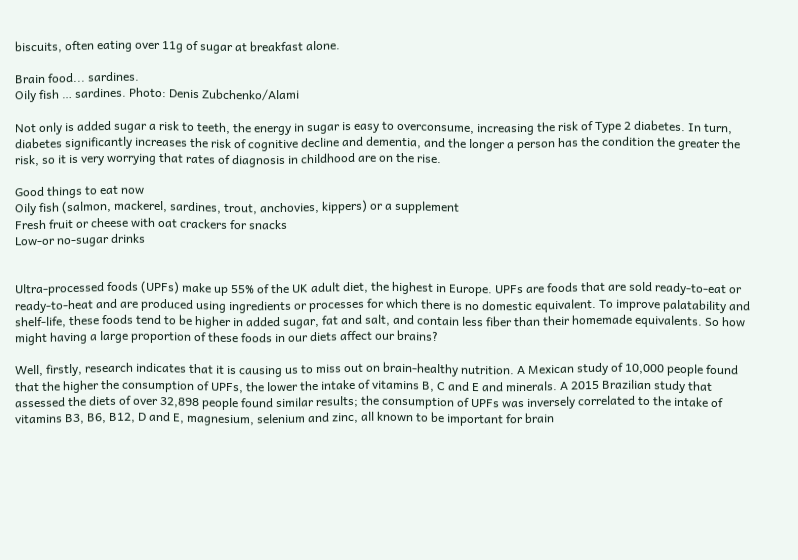biscuits, often eating over 11g of sugar at breakfast alone.

Brain food... sardines.
Oily fish … sardines. Photo: Denis Zubchenko/Alami

Not only is added sugar a risk to teeth, the energy in sugar is easy to overconsume, increasing the risk of Type 2 diabetes. In turn, diabetes significantly increases the risk of cognitive decline and dementia, and the longer a person has the condition the greater the risk, so it is very worrying that rates of diagnosis in childhood are on the rise.

Good things to eat now
Oily fish (salmon, mackerel, sardines, trout, anchovies, kippers) or a supplement
Fresh fruit or cheese with oat crackers for snacks
Low-or no-sugar drinks


Ultra-processed foods (UPFs) make up 55% of the UK adult diet, the highest in Europe. UPFs are foods that are sold ready-to-eat or ready-to-heat and are produced using ingredients or processes for which there is no domestic equivalent. To improve palatability and shelf-life, these foods tend to be higher in added sugar, fat and salt, and contain less fiber than their homemade equivalents. So how might having a large proportion of these foods in our diets affect our brains?

Well, firstly, research indicates that it is causing us to miss out on brain-healthy nutrition. A Mexican study of 10,000 people found that the higher the consumption of UPFs, the lower the intake of vitamins B, C and E and minerals. A 2015 Brazilian study that assessed the diets of over 32,898 people found similar results; the consumption of UPFs was inversely correlated to the intake of vitamins B3, B6, B12, D and E, magnesium, selenium and zinc, all known to be important for brain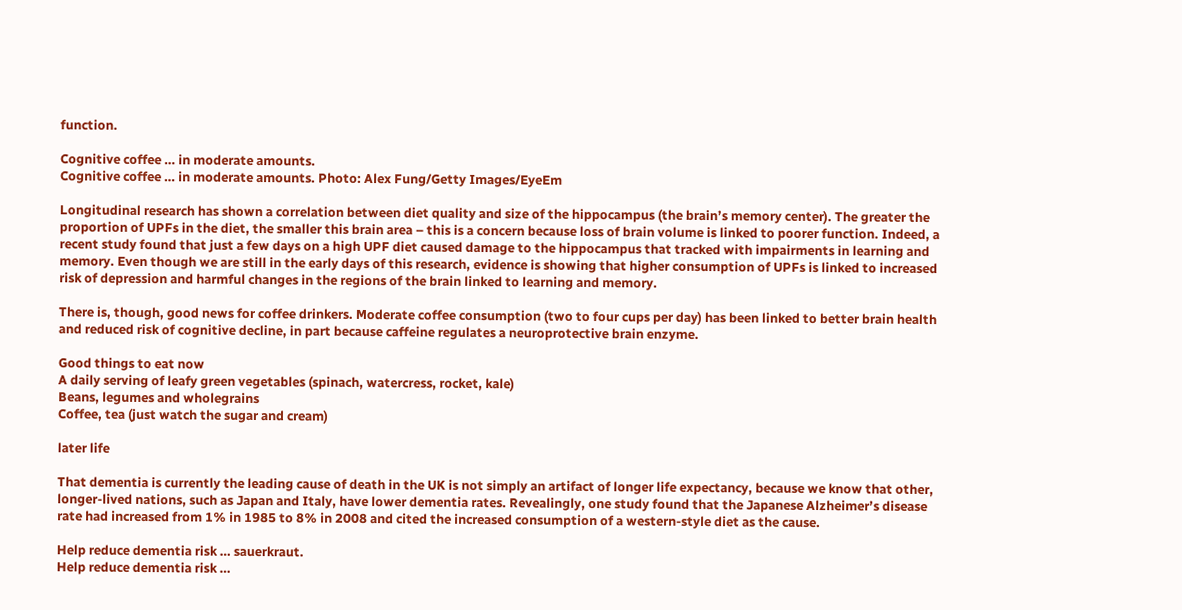function.

Cognitive coffee … in moderate amounts.
Cognitive coffee … in moderate amounts. Photo: Alex Fung/Getty Images/EyeEm

Longitudinal research has shown a correlation between diet quality and size of the hippocampus (the brain’s memory center). The greater the proportion of UPFs in the diet, the smaller this brain area – this is a concern because loss of brain volume is linked to poorer function. Indeed, a recent study found that just a few days on a high UPF diet caused damage to the hippocampus that tracked with impairments in learning and memory. Even though we are still in the early days of this research, evidence is showing that higher consumption of UPFs is linked to increased risk of depression and harmful changes in the regions of the brain linked to learning and memory.

There is, though, good news for coffee drinkers. Moderate coffee consumption (two to four cups per day) has been linked to better brain health and reduced risk of cognitive decline, in part because caffeine regulates a neuroprotective brain enzyme.

Good things to eat now
A daily serving of leafy green vegetables (spinach, watercress, rocket, kale)
Beans, legumes and wholegrains
Coffee, tea (just watch the sugar and cream)

later life

That dementia is currently the leading cause of death in the UK is not simply an artifact of longer life expectancy, because we know that other, longer-lived nations, such as Japan and Italy, have lower dementia rates. Revealingly, one study found that the Japanese Alzheimer’s disease rate had increased from 1% in 1985 to 8% in 2008 and cited the increased consumption of a western-style diet as the cause.

Help reduce dementia risk … sauerkraut.
Help reduce dementia risk …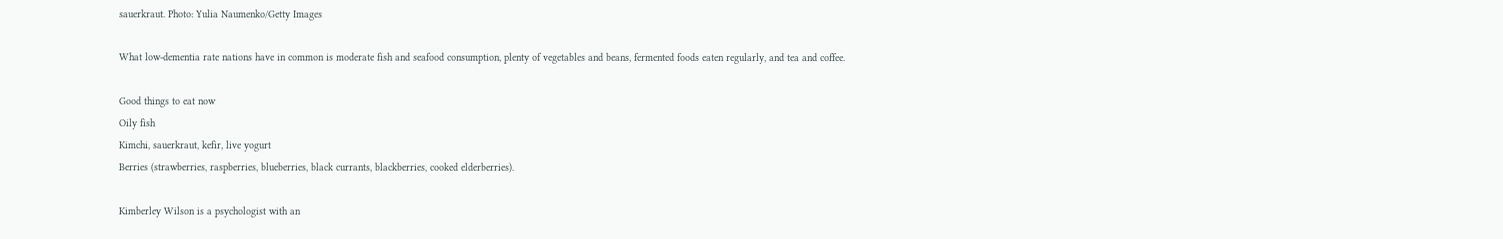sauerkraut. Photo: Yulia Naumenko/Getty Images

What low-dementia rate nations have in common is moderate fish and seafood consumption, plenty of vegetables and beans, fermented foods eaten regularly, and tea and coffee.

Good things to eat now
Oily fish
Kimchi, sauerkraut, kefir, live yogurt
Berries (strawberries, raspberries, blueberries, black currants, blackberries, cooked elderberries).

Kimberley Wilson is a psychologist with an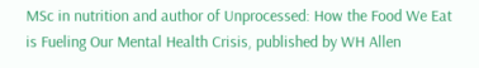MSc in nutrition and author of Unprocessed: How the Food We Eat is Fueling Our Mental Health Crisis, published by WH Allen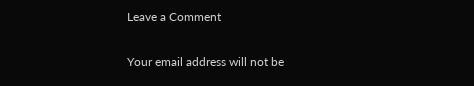Leave a Comment

Your email address will not be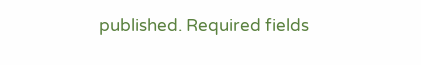published. Required fields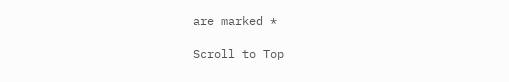are marked *

Scroll to Top